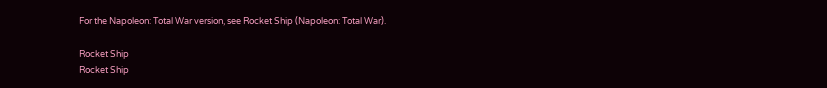For the Napoleon: Total War version, see Rocket Ship (Napoleon: Total War).

Rocket Ship
Rocket Ship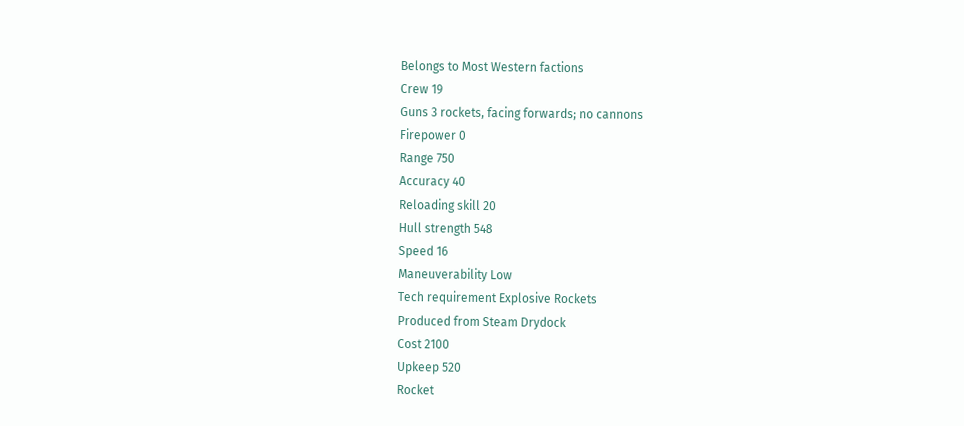Belongs to Most Western factions
Crew 19
Guns 3 rockets, facing forwards; no cannons
Firepower 0
Range 750
Accuracy 40
Reloading skill 20
Hull strength 548
Speed 16
Maneuverability Low
Tech requirement Explosive Rockets
Produced from Steam Drydock
Cost 2100
Upkeep 520
Rocket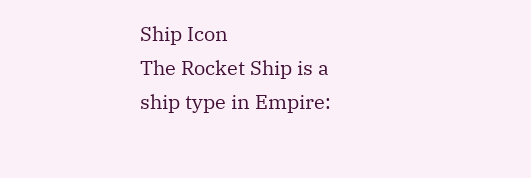Ship Icon
The Rocket Ship is a ship type in Empire: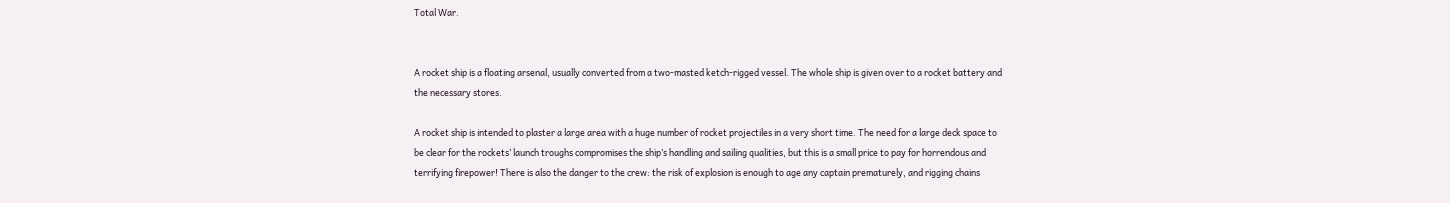Total War.


A rocket ship is a floating arsenal, usually converted from a two-masted ketch-rigged vessel. The whole ship is given over to a rocket battery and the necessary stores.

A rocket ship is intended to plaster a large area with a huge number of rocket projectiles in a very short time. The need for a large deck space to be clear for the rockets’ launch troughs compromises the ship’s handling and sailing qualities, but this is a small price to pay for horrendous and terrifying firepower! There is also the danger to the crew: the risk of explosion is enough to age any captain prematurely, and rigging chains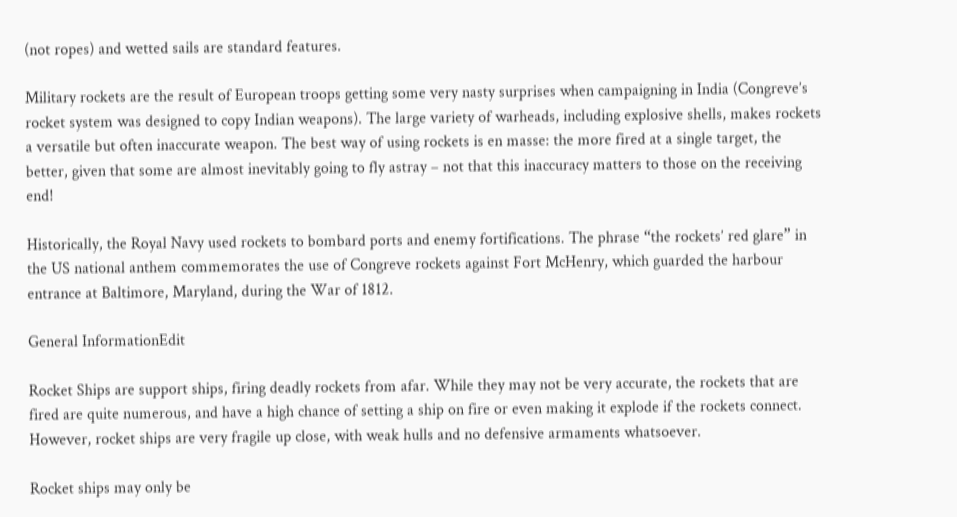(not ropes) and wetted sails are standard features.

Military rockets are the result of European troops getting some very nasty surprises when campaigning in India (Congreve’s rocket system was designed to copy Indian weapons). The large variety of warheads, including explosive shells, makes rockets a versatile but often inaccurate weapon. The best way of using rockets is en masse: the more fired at a single target, the better, given that some are almost inevitably going to fly astray – not that this inaccuracy matters to those on the receiving end!

Historically, the Royal Navy used rockets to bombard ports and enemy fortifications. The phrase “the rockets’ red glare” in the US national anthem commemorates the use of Congreve rockets against Fort McHenry, which guarded the harbour entrance at Baltimore, Maryland, during the War of 1812.

General InformationEdit

Rocket Ships are support ships, firing deadly rockets from afar. While they may not be very accurate, the rockets that are fired are quite numerous, and have a high chance of setting a ship on fire or even making it explode if the rockets connect. However, rocket ships are very fragile up close, with weak hulls and no defensive armaments whatsoever.

Rocket ships may only be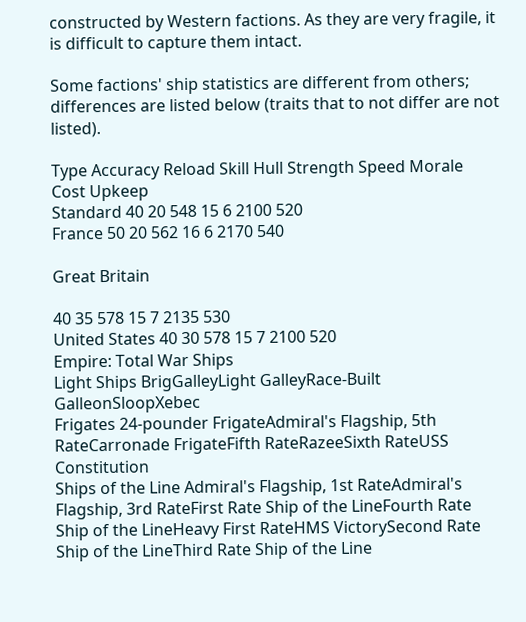constructed by Western factions. As they are very fragile, it is difficult to capture them intact.

Some factions' ship statistics are different from others; differences are listed below (traits that to not differ are not listed).

Type Accuracy Reload Skill Hull Strength Speed Morale Cost Upkeep
Standard 40 20 548 15 6 2100 520
France 50 20 562 16 6 2170 540

Great Britain

40 35 578 15 7 2135 530
United States 40 30 578 15 7 2100 520
Empire: Total War Ships
Light Ships BrigGalleyLight GalleyRace-Built GalleonSloopXebec
Frigates 24-pounder FrigateAdmiral's Flagship, 5th RateCarronade FrigateFifth RateRazeeSixth RateUSS Constitution
Ships of the Line Admiral's Flagship, 1st RateAdmiral's Flagship, 3rd RateFirst Rate Ship of the LineFourth Rate Ship of the LineHeavy First RateHMS VictorySecond Rate Ship of the LineThird Rate Ship of the Line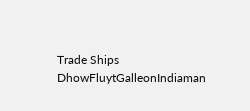Trade Ships DhowFluytGalleonIndiaman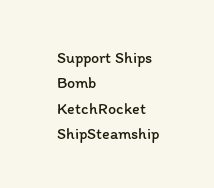Support Ships Bomb KetchRocket ShipSteamship